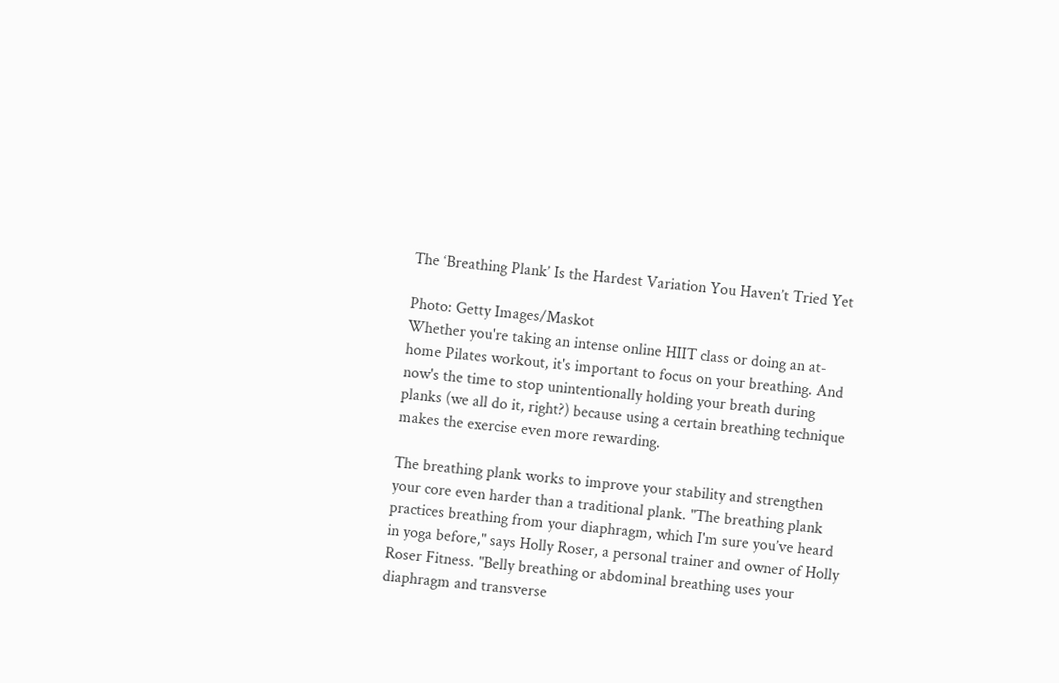The ‘Breathing Plank’ Is the Hardest Variation You Haven’t Tried Yet

Photo: Getty Images/Maskot
Whether you're taking an intense online HIIT class or doing an at-home Pilates workout, it's important to focus on your breathing. And now's the time to stop unintentionally holding your breath during planks (we all do it, right?) because using a certain breathing technique makes the exercise even more rewarding.

The breathing plank works to improve your stability and strengthen your core even harder than a traditional plank. "The breathing plank practices breathing from your diaphragm, which I'm sure you’ve heard in yoga before," says Holly Roser, a personal trainer and owner of Holly Roser Fitness. "Belly breathing or abdominal breathing uses your diaphragm and transverse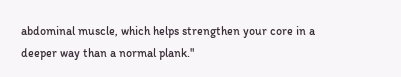abdominal muscle, which helps strengthen your core in a deeper way than a normal plank."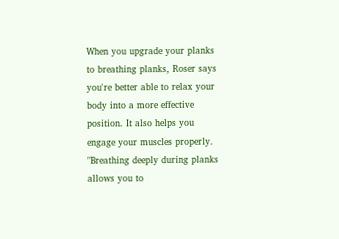When you upgrade your planks to breathing planks, Roser says you're better able to relax your body into a more effective position. It also helps you engage your muscles properly. "Breathing deeply during planks allows you to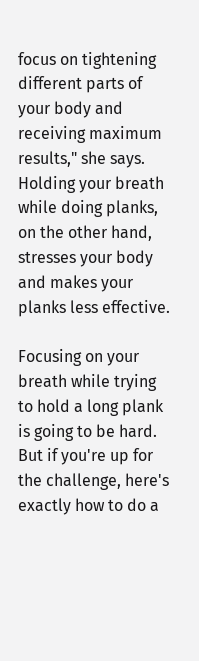focus on tightening different parts of your body and receiving maximum results," she says. Holding your breath while doing planks, on the other hand, stresses your body and makes your planks less effective.

Focusing on your breath while trying to hold a long plank is going to be hard. But if you're up for the challenge, here's exactly how to do a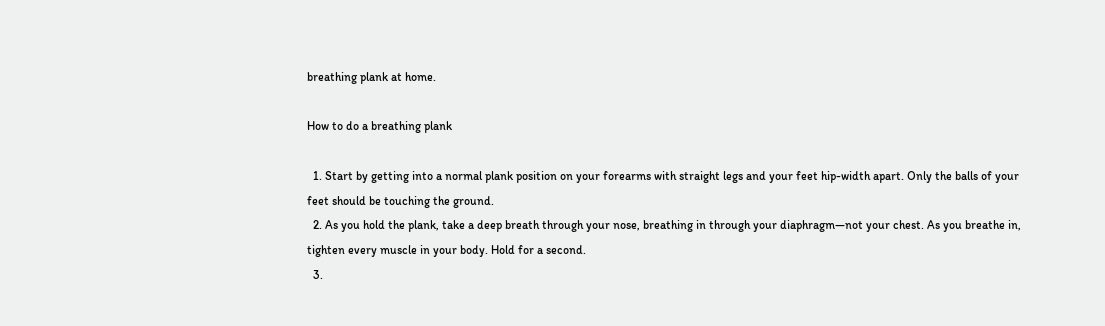breathing plank at home.

How to do a breathing plank

  1. Start by getting into a normal plank position on your forearms with straight legs and your feet hip-width apart. Only the balls of your feet should be touching the ground.
  2. As you hold the plank, take a deep breath through your nose, breathing in through your diaphragm—not your chest. As you breathe in, tighten every muscle in your body. Hold for a second.
  3.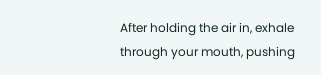After holding the air in, exhale through your mouth, pushing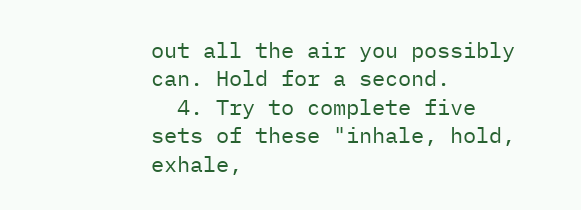out all the air you possibly can. Hold for a second.
  4. Try to complete five sets of these "inhale, hold, exhale,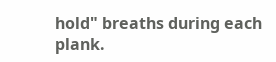hold" breaths during each plank.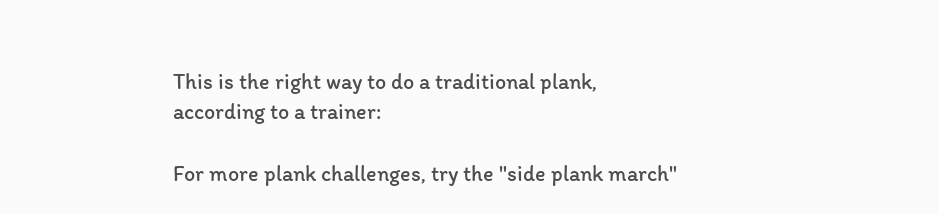This is the right way to do a traditional plank, according to a trainer:

For more plank challenges, try the "side plank march"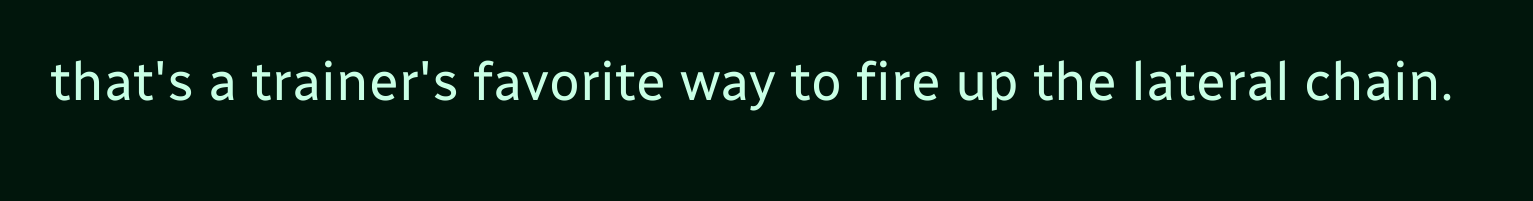that's a trainer's favorite way to fire up the lateral chain.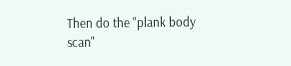Then do the "plank body scan"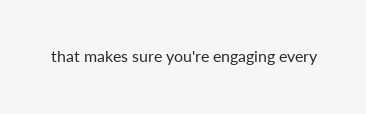that makes sure you're engaging every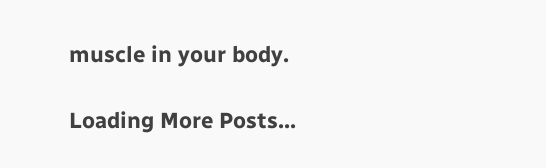muscle in your body.

Loading More Posts...